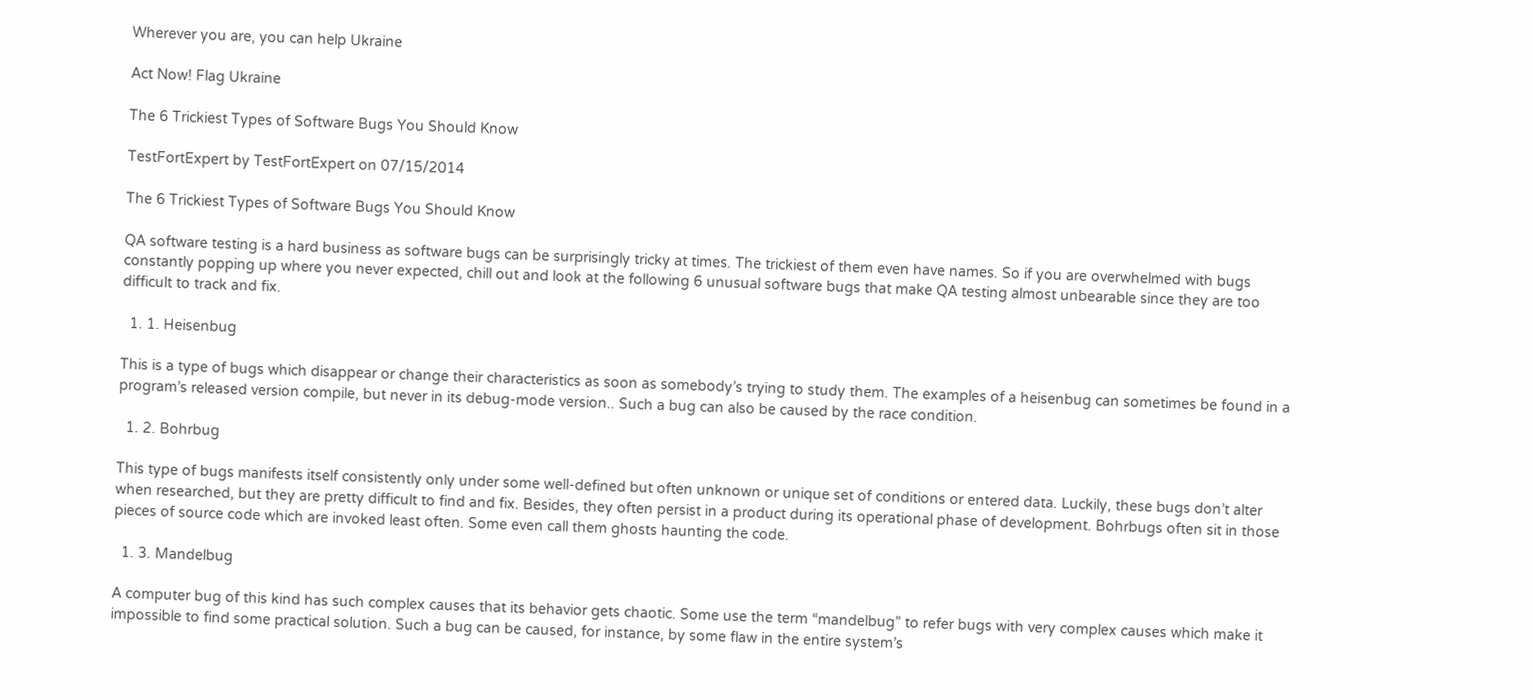Wherever you are, you can help Ukraine

Act Now! Flag Ukraine

The 6 Trickiest Types of Software Bugs You Should Know

TestFortExpert by TestFortExpert on 07/15/2014

The 6 Trickiest Types of Software Bugs You Should Know

QA software testing is a hard business as software bugs can be surprisingly tricky at times. The trickiest of them even have names. So if you are overwhelmed with bugs constantly popping up where you never expected, chill out and look at the following 6 unusual software bugs that make QA testing almost unbearable since they are too difficult to track and fix.

  1. 1. Heisenbug

This is a type of bugs which disappear or change their characteristics as soon as somebody’s trying to study them. The examples of a heisenbug can sometimes be found in a program’s released version compile, but never in its debug-mode version.. Such a bug can also be caused by the race condition.

  1. 2. Bohrbug

This type of bugs manifests itself consistently only under some well-defined but often unknown or unique set of conditions or entered data. Luckily, these bugs don’t alter when researched, but they are pretty difficult to find and fix. Besides, they often persist in a product during its operational phase of development. Bohrbugs often sit in those pieces of source code which are invoked least often. Some even call them ghosts haunting the code.

  1. 3. Mandelbug

A computer bug of this kind has such complex causes that its behavior gets chaotic. Some use the term “mandelbug” to refer bugs with very complex causes which make it impossible to find some practical solution. Such a bug can be caused, for instance, by some flaw in the entire system’s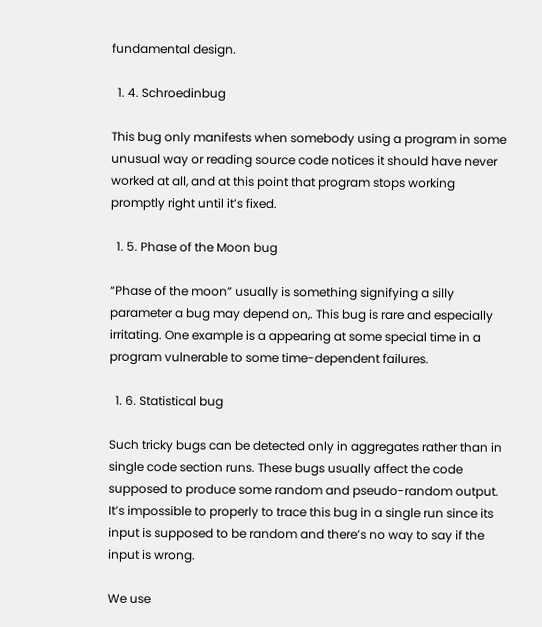fundamental design.

  1. 4. Schroedinbug

This bug only manifests when somebody using a program in some unusual way or reading source code notices it should have never worked at all, and at this point that program stops working promptly right until it’s fixed.

  1. 5. Phase of the Moon bug

“Phase of the moon” usually is something signifying a silly parameter a bug may depend on,. This bug is rare and especially irritating. One example is a appearing at some special time in a program vulnerable to some time-dependent failures.

  1. 6. Statistical bug

Such tricky bugs can be detected only in aggregates rather than in single code section runs. These bugs usually affect the code supposed to produce some random and pseudo-random output. It’s impossible to properly to trace this bug in a single run since its input is supposed to be random and there’s no way to say if the input is wrong.

We use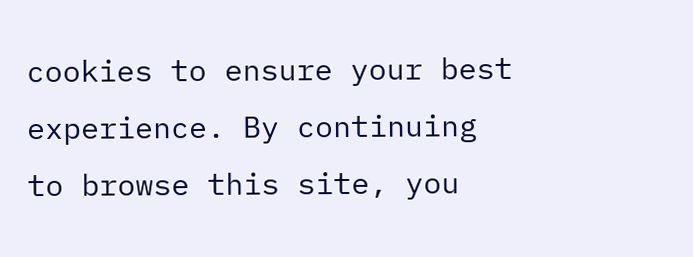cookies to ensure your best experience. By continuing to browse this site, you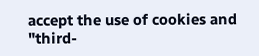accept the use of cookies and "third-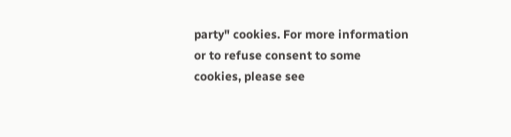party" cookies. For more information or to refuse consent to some cookies, please see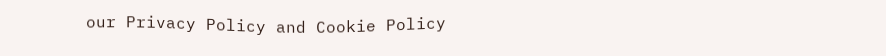our Privacy Policy and Cookie Policy